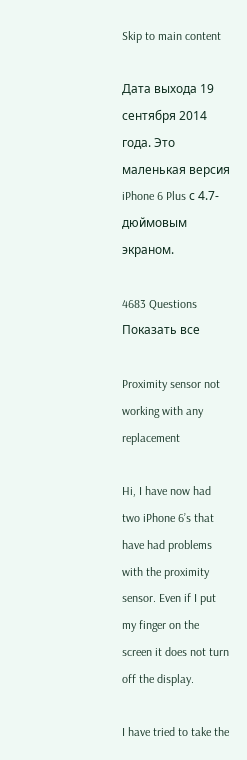Skip to main content

Дата выхода 19 сентября 2014 года. Это маленькая версия iPhone 6 Plus с 4.7-дюймовым экраном.

4683 Questions Показать все

Proximity sensor not working with any replacement

Hi, I have now had two iPhone 6’s that have had problems with the proximity sensor. Even if I put my finger on the screen it does not turn off the display.

I have tried to take the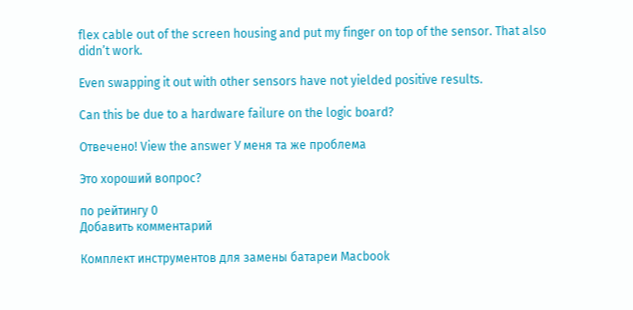flex cable out of the screen housing and put my finger on top of the sensor. That also didn’t work.

Even swapping it out with other sensors have not yielded positive results.

Can this be due to a hardware failure on the logic board?

Отвечено! View the answer У меня та же проблема

Это хороший вопрос?

по рейтингу 0
Добавить комментарий

Комплект инструментов для замены батареи Macbook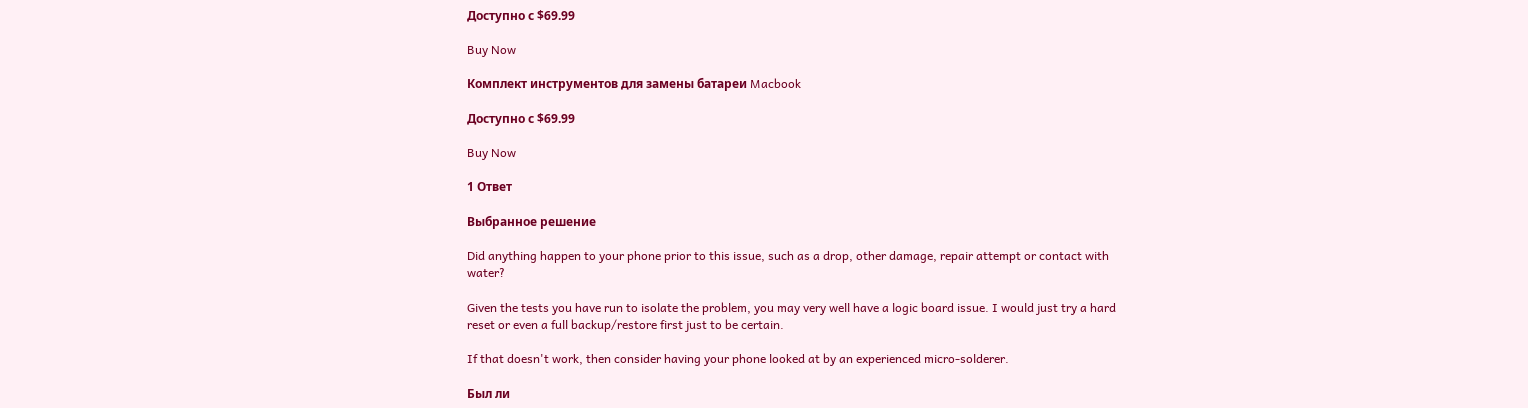Доступно с $69.99

Buy Now

Комплект инструментов для замены батареи Macbook

Доступно с $69.99

Buy Now

1 Ответ

Выбранное решение

Did anything happen to your phone prior to this issue, such as a drop, other damage, repair attempt or contact with water?

Given the tests you have run to isolate the problem, you may very well have a logic board issue. I would just try a hard reset or even a full backup/restore first just to be certain.

If that doesn't work, then consider having your phone looked at by an experienced micro-solderer.

Был ли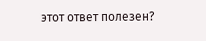этот ответ полезен?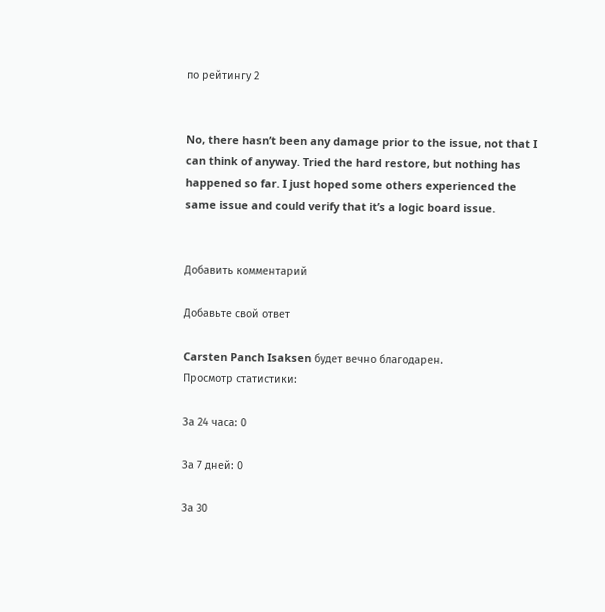по рейтингу 2


No, there hasn’t been any damage prior to the issue, not that I can think of anyway. Tried the hard restore, but nothing has happened so far. I just hoped some others experienced the same issue and could verify that it’s a logic board issue.


Добавить комментарий

Добавьте свой ответ

Carsten Panch Isaksen будет вечно благодарен.
Просмотр статистики:

За 24 часа: 0

За 7 дней: 0

За 30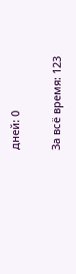дней: 0

За всё время: 123